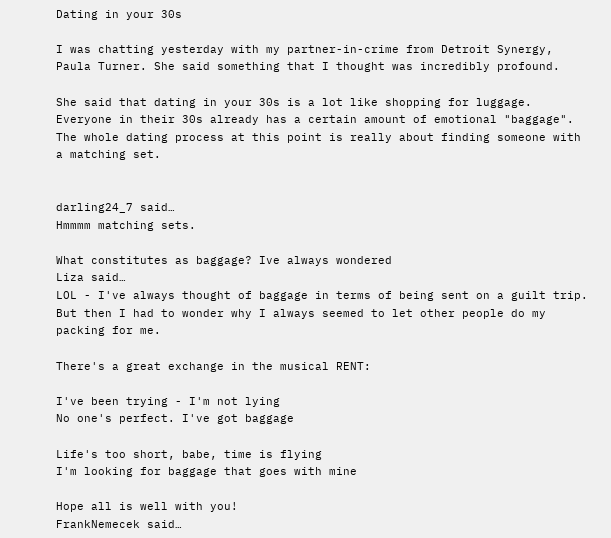Dating in your 30s

I was chatting yesterday with my partner-in-crime from Detroit Synergy, Paula Turner. She said something that I thought was incredibly profound.

She said that dating in your 30s is a lot like shopping for luggage. Everyone in their 30s already has a certain amount of emotional "baggage". The whole dating process at this point is really about finding someone with a matching set.


darling24_7 said…
Hmmmm matching sets.

What constitutes as baggage? Ive always wondered
Liza said…
LOL - I've always thought of baggage in terms of being sent on a guilt trip. But then I had to wonder why I always seemed to let other people do my packing for me.

There's a great exchange in the musical RENT:

I've been trying - I'm not lying
No one's perfect. I've got baggage

Life's too short, babe, time is flying
I'm looking for baggage that goes with mine

Hope all is well with you!
FrankNemecek said…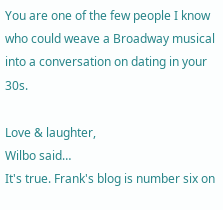You are one of the few people I know who could weave a Broadway musical into a conversation on dating in your 30s.

Love & laughter,
Wilbo said…
It's true. Frank's blog is number six on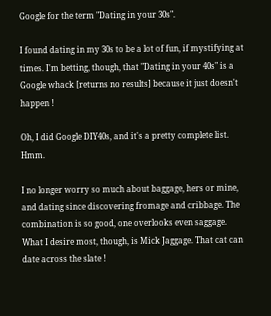Google for the term "Dating in your 30s".

I found dating in my 30s to be a lot of fun, if mystifying at times. I'm betting, though, that "Dating in your 40s" is a Google whack [returns no results] because it just doesn't happen !

Oh, I did Google DIY40s, and it's a pretty complete list. Hmm.

I no longer worry so much about baggage, hers or mine, and dating since discovering fromage and cribbage. The combination is so good, one overlooks even saggage. What I desire most, though, is Mick Jaggage. That cat can date across the slate !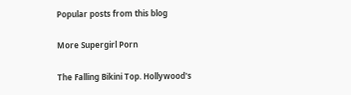Popular posts from this blog

More Supergirl Porn

The Falling Bikini Top. Hollywood's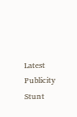Latest Publicity Stunt